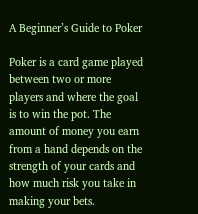A Beginner’s Guide to Poker

Poker is a card game played between two or more players and where the goal is to win the pot. The amount of money you earn from a hand depends on the strength of your cards and how much risk you take in making your bets.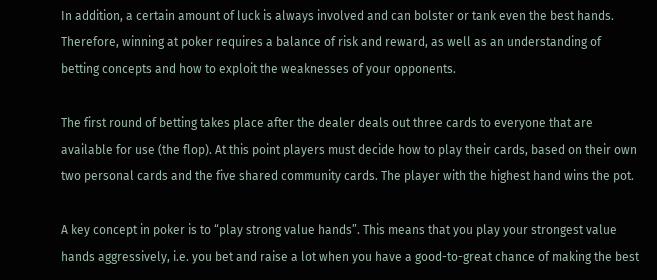In addition, a certain amount of luck is always involved and can bolster or tank even the best hands. Therefore, winning at poker requires a balance of risk and reward, as well as an understanding of betting concepts and how to exploit the weaknesses of your opponents.

The first round of betting takes place after the dealer deals out three cards to everyone that are available for use (the flop). At this point players must decide how to play their cards, based on their own two personal cards and the five shared community cards. The player with the highest hand wins the pot.

A key concept in poker is to “play strong value hands”. This means that you play your strongest value hands aggressively, i.e. you bet and raise a lot when you have a good-to-great chance of making the best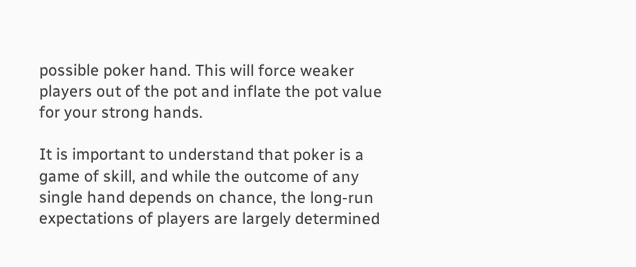possible poker hand. This will force weaker players out of the pot and inflate the pot value for your strong hands.

It is important to understand that poker is a game of skill, and while the outcome of any single hand depends on chance, the long-run expectations of players are largely determined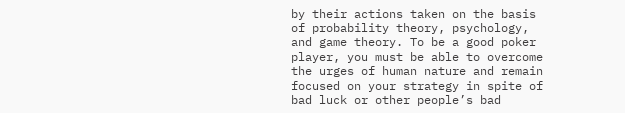by their actions taken on the basis of probability theory, psychology, and game theory. To be a good poker player, you must be able to overcome the urges of human nature and remain focused on your strategy in spite of bad luck or other people’s bad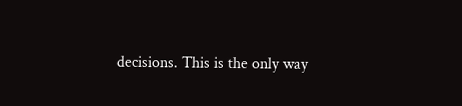decisions. This is the only way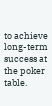to achieve long-term success at the poker table.